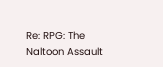Re: RPG: The Naltoon Assault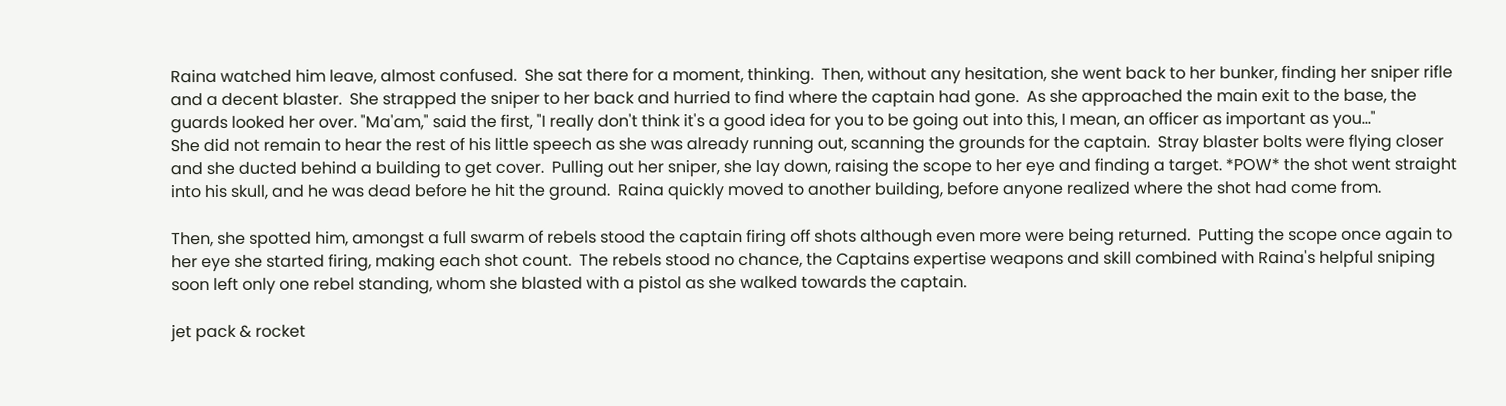Raina watched him leave, almost confused.  She sat there for a moment, thinking.  Then, without any hesitation, she went back to her bunker, finding her sniper rifle and a decent blaster.  She strapped the sniper to her back and hurried to find where the captain had gone.  As she approached the main exit to the base, the guards looked her over. "Ma'am," said the first, "I really don't think it's a good idea for you to be going out into this, I mean, an officer as important as you..."
She did not remain to hear the rest of his little speech as she was already running out, scanning the grounds for the captain.  Stray blaster bolts were flying closer and she ducted behind a building to get cover.  Pulling out her sniper, she lay down, raising the scope to her eye and finding a target. *POW* the shot went straight into his skull, and he was dead before he hit the ground.  Raina quickly moved to another building, before anyone realized where the shot had come from.

Then, she spotted him, amongst a full swarm of rebels stood the captain firing off shots although even more were being returned.  Putting the scope once again to her eye she started firing, making each shot count.  The rebels stood no chance, the Captains expertise weapons and skill combined with Raina's helpful sniping soon left only one rebel standing, whom she blasted with a pistol as she walked towards the captain.

jet pack & rocket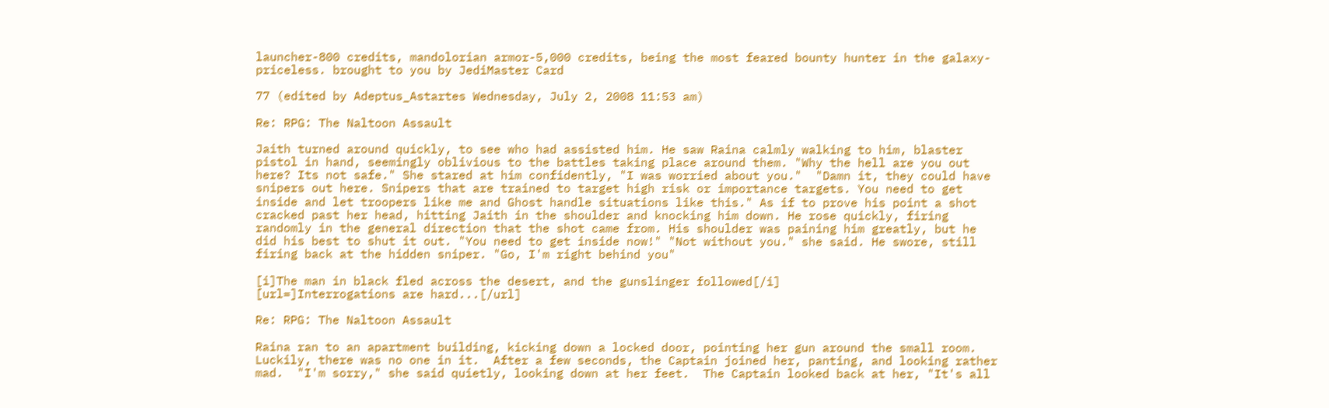launcher-800 credits, mandolorian armor-5,000 credits, being the most feared bounty hunter in the galaxy-priceless. brought to you by JediMaster Card

77 (edited by Adeptus_Astartes Wednesday, July 2, 2008 11:53 am)

Re: RPG: The Naltoon Assault

Jaith turned around quickly, to see who had assisted him. He saw Raina calmly walking to him, blaster pistol in hand, seemingly oblivious to the battles taking place around them. "Why the hell are you out here? Its not safe." She stared at him confidently, "I was worried about you."  "Damn it, they could have snipers out here. Snipers that are trained to target high risk or importance targets. You need to get inside and let troopers like me and Ghost handle situations like this." As if to prove his point a shot cracked past her head, hitting Jaith in the shoulder and knocking him down. He rose quickly, firing randomly in the general direction that the shot came from. His shoulder was paining him greatly, but he did his best to shut it out. "You need to get inside now!" "Not without you." she said. He swore, still firing back at the hidden sniper. "Go, I'm right behind you"

[i]The man in black fled across the desert, and the gunslinger followed[/i]
[url=]Interrogations are hard...[/url]

Re: RPG: The Naltoon Assault

Raina ran to an apartment building, kicking down a locked door, pointing her gun around the small room.  Luckily, there was no one in it.  After a few seconds, the Captain joined her, panting, and looking rather mad.  "I'm sorry," she said quietly, looking down at her feet.  The Captain looked back at her, "It's all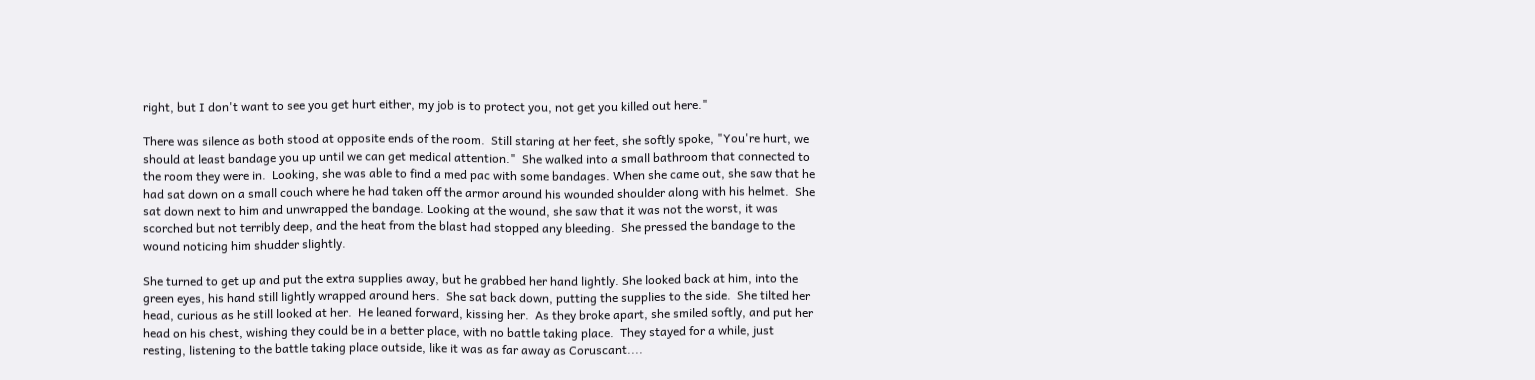right, but I don't want to see you get hurt either, my job is to protect you, not get you killed out here."

There was silence as both stood at opposite ends of the room.  Still staring at her feet, she softly spoke, "You're hurt, we  should at least bandage you up until we can get medical attention."  She walked into a small bathroom that connected to the room they were in.  Looking, she was able to find a med pac with some bandages. When she came out, she saw that he had sat down on a small couch where he had taken off the armor around his wounded shoulder along with his helmet.  She sat down next to him and unwrapped the bandage. Looking at the wound, she saw that it was not the worst, it was scorched but not terribly deep, and the heat from the blast had stopped any bleeding.  She pressed the bandage to the wound noticing him shudder slightly.

She turned to get up and put the extra supplies away, but he grabbed her hand lightly. She looked back at him, into the green eyes, his hand still lightly wrapped around hers.  She sat back down, putting the supplies to the side.  She tilted her head, curious as he still looked at her.  He leaned forward, kissing her.  As they broke apart, she smiled softly, and put her head on his chest, wishing they could be in a better place, with no battle taking place.  They stayed for a while, just resting, listening to the battle taking place outside, like it was as far away as Coruscant....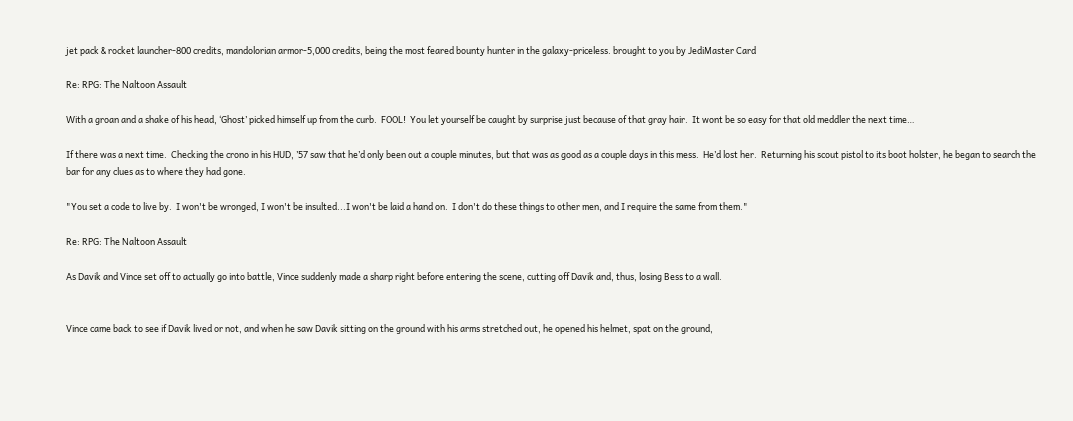jet pack & rocket launcher-800 credits, mandolorian armor-5,000 credits, being the most feared bounty hunter in the galaxy-priceless. brought to you by JediMaster Card

Re: RPG: The Naltoon Assault

With a groan and a shake of his head, ‘Ghost’ picked himself up from the curb.  FOOL!  You let yourself be caught by surprise just because of that gray hair.  It wont be so easy for that old meddler the next time…

If there was a next time.  Checking the crono in his HUD, ’57 saw that he’d only been out a couple minutes, but that was as good as a couple days in this mess.  He’d lost her.  Returning his scout pistol to its boot holster, he began to search the bar for any clues as to where they had gone.

"You set a code to live by.  I won't be wronged, I won't be insulted...I won't be laid a hand on.  I don't do these things to other men, and I require the same from them."

Re: RPG: The Naltoon Assault

As Davik and Vince set off to actually go into battle, Vince suddenly made a sharp right before entering the scene, cutting off Davik and, thus, losing Bess to a wall.


Vince came back to see if Davik lived or not, and when he saw Davik sitting on the ground with his arms stretched out, he opened his helmet, spat on the ground,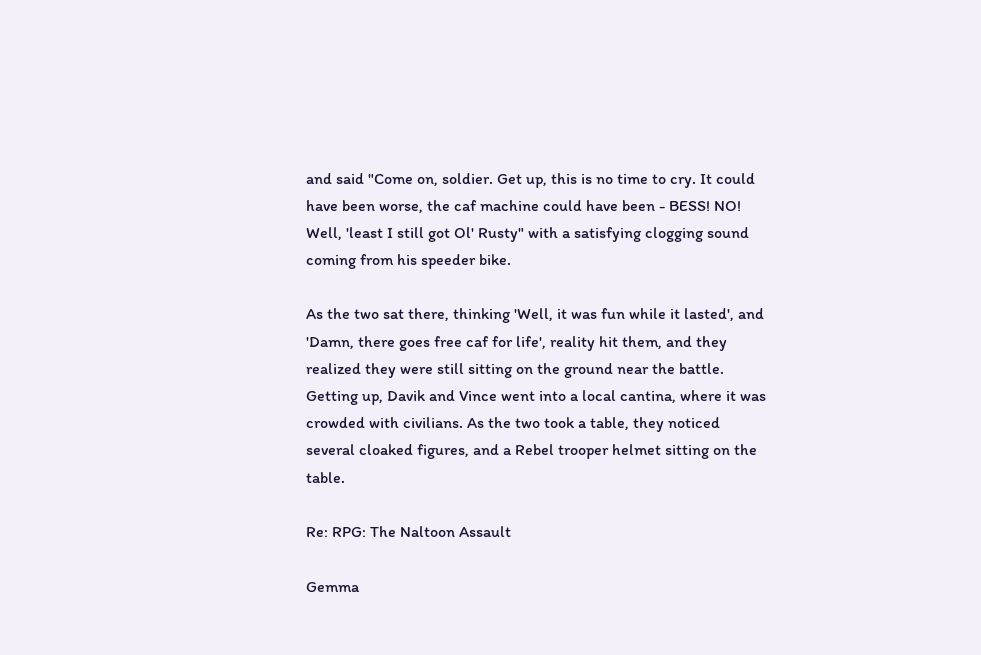and said "Come on, soldier. Get up, this is no time to cry. It could have been worse, the caf machine could have been - BESS! NO! Well, 'least I still got Ol' Rusty" with a satisfying clogging sound coming from his speeder bike.

As the two sat there, thinking 'Well, it was fun while it lasted', and 'Damn, there goes free caf for life', reality hit them, and they realized they were still sitting on the ground near the battle. Getting up, Davik and Vince went into a local cantina, where it was crowded with civilians. As the two took a table, they noticed several cloaked figures, and a Rebel trooper helmet sitting on the table.

Re: RPG: The Naltoon Assault

Gemma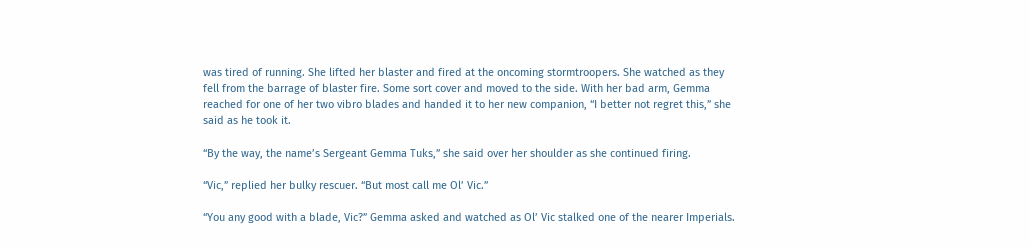was tired of running. She lifted her blaster and fired at the oncoming stormtroopers. She watched as they fell from the barrage of blaster fire. Some sort cover and moved to the side. With her bad arm, Gemma reached for one of her two vibro blades and handed it to her new companion, “I better not regret this,” she said as he took it.

“By the way, the name’s Sergeant Gemma Tuks,” she said over her shoulder as she continued firing.

“Vic,” replied her bulky rescuer. “But most call me Ol’ Vic.”

“You any good with a blade, Vic?” Gemma asked and watched as Ol’ Vic stalked one of the nearer Imperials.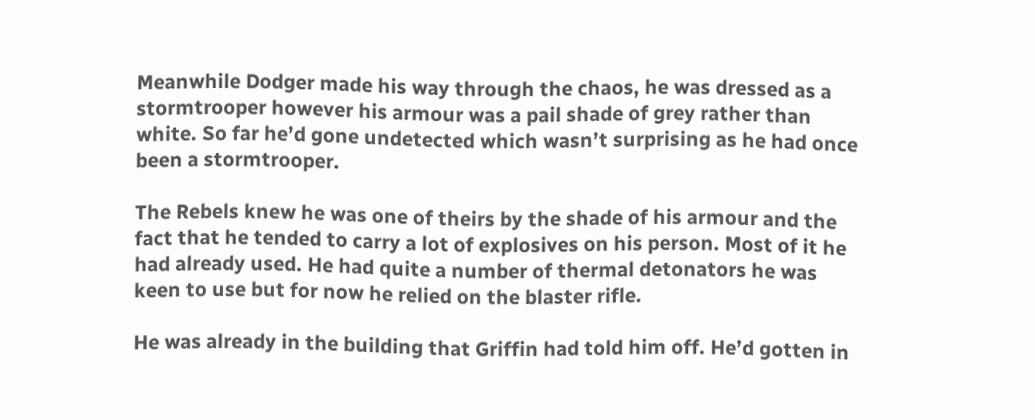Meanwhile Dodger made his way through the chaos, he was dressed as a stormtrooper however his armour was a pail shade of grey rather than white. So far he’d gone undetected which wasn’t surprising as he had once been a stormtrooper.

The Rebels knew he was one of theirs by the shade of his armour and the fact that he tended to carry a lot of explosives on his person. Most of it he had already used. He had quite a number of thermal detonators he was keen to use but for now he relied on the blaster rifle.

He was already in the building that Griffin had told him off. He’d gotten in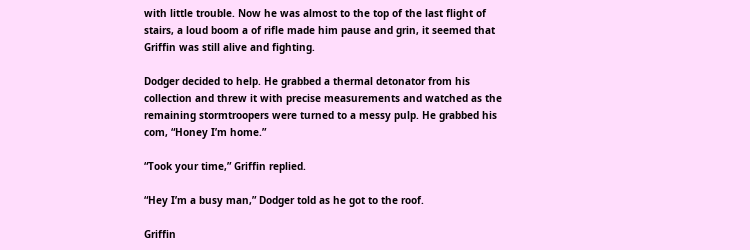with little trouble. Now he was almost to the top of the last flight of stairs, a loud boom a of rifle made him pause and grin, it seemed that Griffin was still alive and fighting.

Dodger decided to help. He grabbed a thermal detonator from his collection and threw it with precise measurements and watched as the remaining stormtroopers were turned to a messy pulp. He grabbed his com, “Honey I’m home.”

“Took your time,” Griffin replied.

“Hey I’m a busy man,” Dodger told as he got to the roof.

Griffin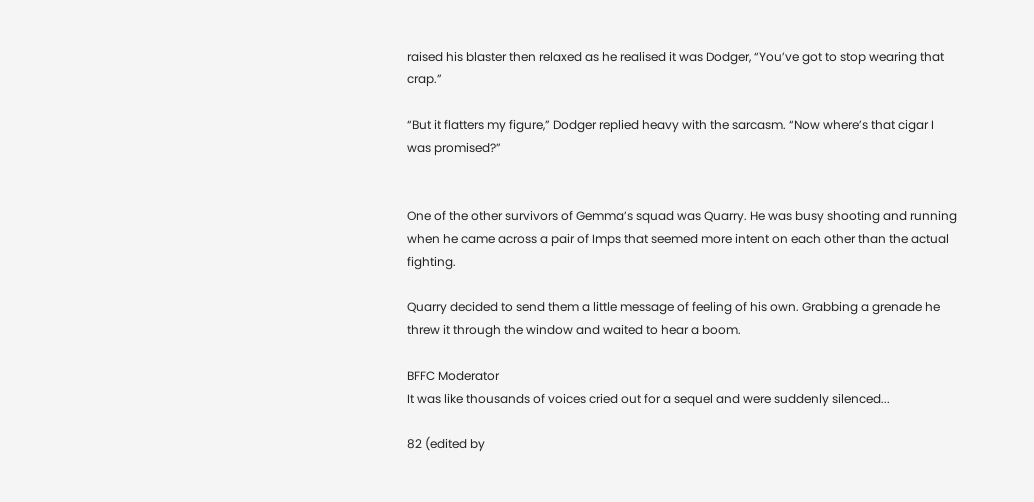raised his blaster then relaxed as he realised it was Dodger, “You’ve got to stop wearing that crap.”

“But it flatters my figure,” Dodger replied heavy with the sarcasm. “Now where’s that cigar I was promised?”


One of the other survivors of Gemma’s squad was Quarry. He was busy shooting and running when he came across a pair of Imps that seemed more intent on each other than the actual fighting.

Quarry decided to send them a little message of feeling of his own. Grabbing a grenade he threw it through the window and waited to hear a boom.

BFFC Moderator
It was like thousands of voices cried out for a sequel and were suddenly silenced...

82 (edited by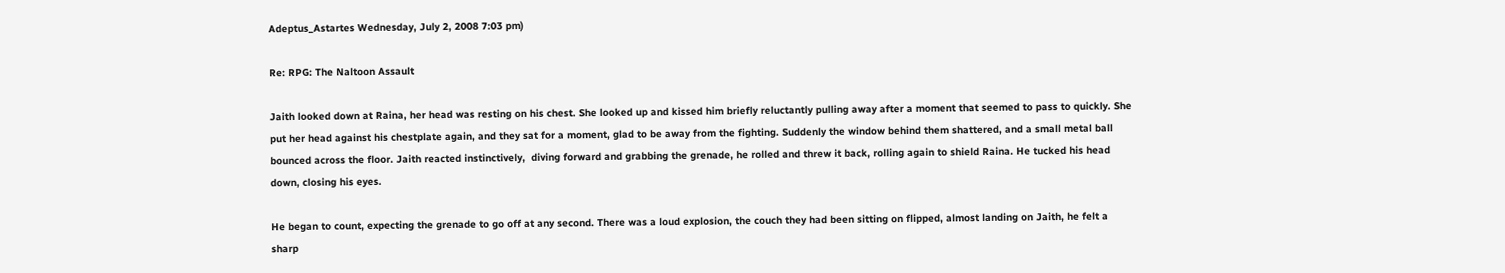Adeptus_Astartes Wednesday, July 2, 2008 7:03 pm)

Re: RPG: The Naltoon Assault

Jaith looked down at Raina, her head was resting on his chest. She looked up and kissed him briefly reluctantly pulling away after a moment that seemed to pass to quickly. She put her head against his chestplate again, and they sat for a moment, glad to be away from the fighting. Suddenly the window behind them shattered, and a small metal ball bounced across the floor. Jaith reacted instinctively,  diving forward and grabbing the grenade, he rolled and threw it back, rolling again to shield Raina. He tucked his head down, closing his eyes.

He began to count, expecting the grenade to go off at any second. There was a loud explosion, the couch they had been sitting on flipped, almost landing on Jaith, he felt a sharp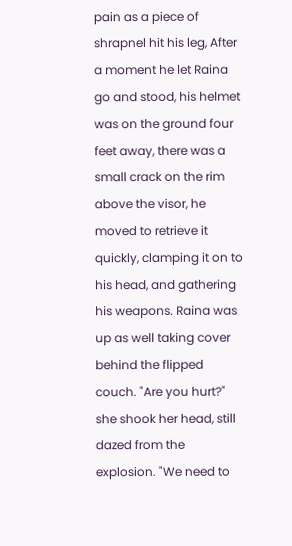pain as a piece of shrapnel hit his leg, After a moment he let Raina go and stood, his helmet was on the ground four feet away, there was a small crack on the rim above the visor, he moved to retrieve it quickly, clamping it on to his head, and gathering his weapons. Raina was up as well taking cover behind the flipped couch. "Are you hurt?" she shook her head, still dazed from the explosion. "We need to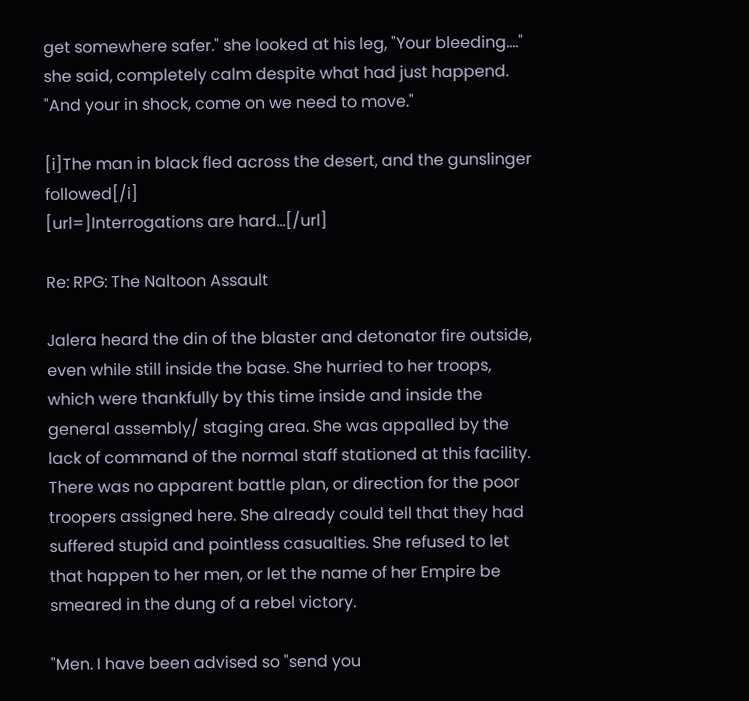get somewhere safer." she looked at his leg, "Your bleeding...." she said, completely calm despite what had just happend. "And your in shock, come on we need to move."

[i]The man in black fled across the desert, and the gunslinger followed[/i]
[url=]Interrogations are hard...[/url]

Re: RPG: The Naltoon Assault

Jalera heard the din of the blaster and detonator fire outside, even while still inside the base. She hurried to her troops, which were thankfully by this time inside and inside the general assembly/ staging area. She was appalled by the lack of command of the normal staff stationed at this facility. There was no apparent battle plan, or direction for the poor troopers assigned here. She already could tell that they had suffered stupid and pointless casualties. She refused to let that happen to her men, or let the name of her Empire be smeared in the dung of a rebel victory.

"Men. I have been advised so "send you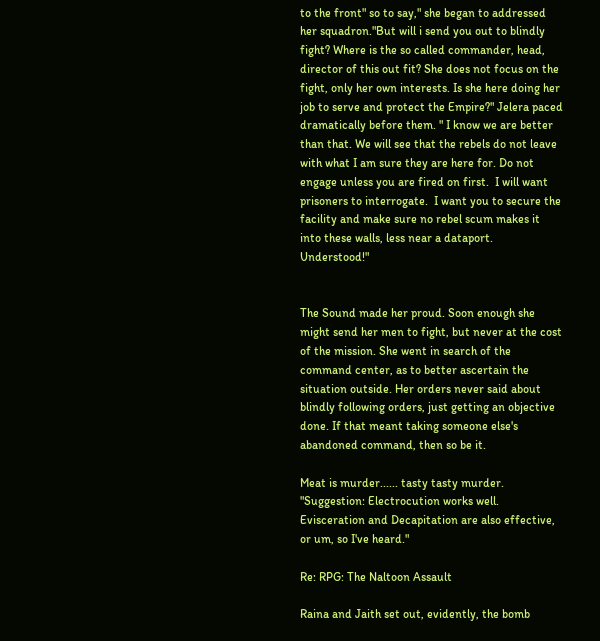to the front" so to say," she began to addressed her squadron."But will i send you out to blindly fight? Where is the so called commander, head, director of this out fit? She does not focus on the fight, only her own interests. Is she here doing her job to serve and protect the Empire?" Jelera paced dramatically before them. " I know we are better than that. We will see that the rebels do not leave with what I am sure they are here for. Do not engage unless you are fired on first.  I will want prisoners to interrogate.  I want you to secure the facility and make sure no rebel scum makes it into these walls, less near a dataport. Understood!"


The Sound made her proud. Soon enough she might send her men to fight, but never at the cost of the mission. She went in search of the command center, as to better ascertain the situation outside. Her orders never said about blindly following orders, just getting an objective done. If that meant taking someone else's abandoned command, then so be it.

Meat is murder...... tasty tasty murder.
"Suggestion: Electrocution works well. Evisceration and Decapitation are also effective, or um, so I've heard."

Re: RPG: The Naltoon Assault

Raina and Jaith set out, evidently, the bomb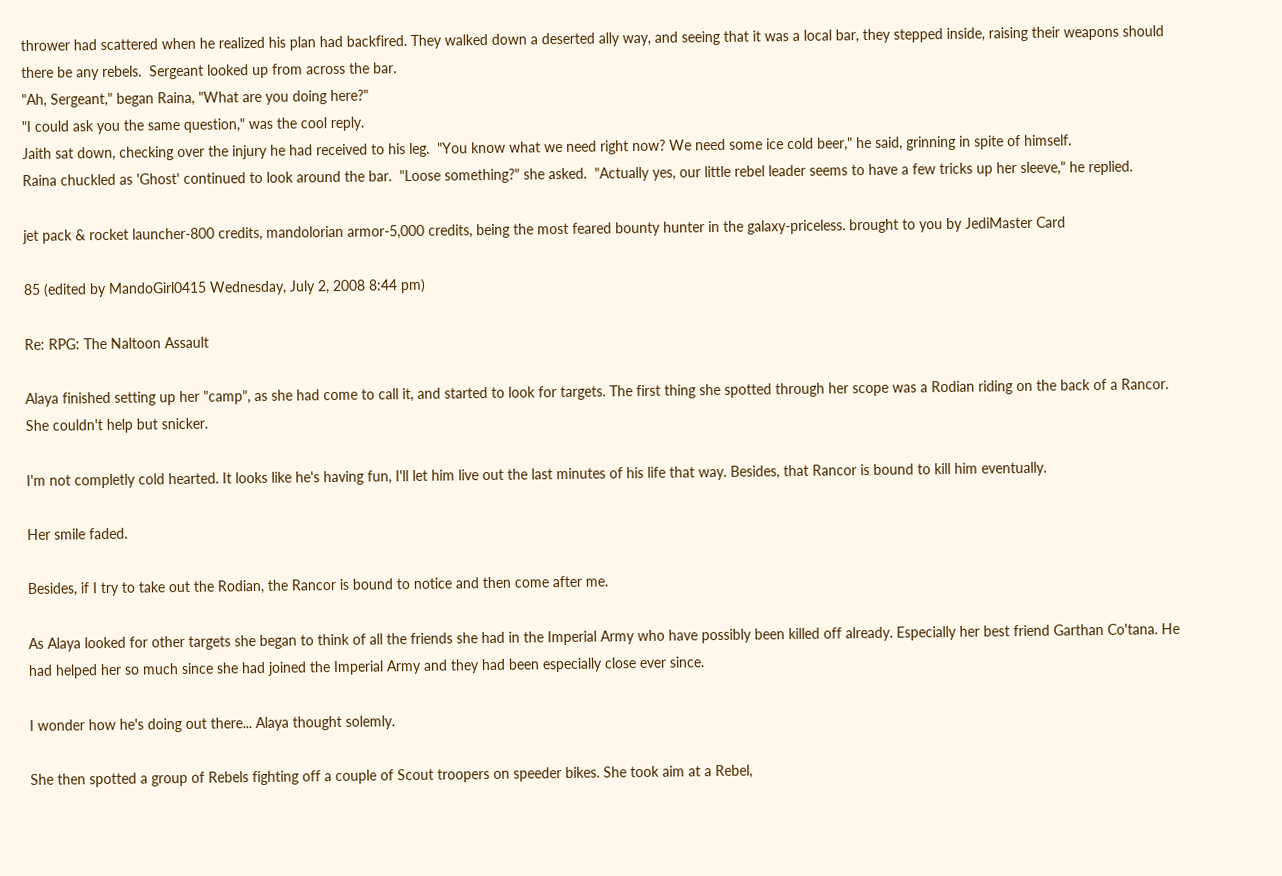thrower had scattered when he realized his plan had backfired. They walked down a deserted ally way, and seeing that it was a local bar, they stepped inside, raising their weapons should there be any rebels.  Sergeant looked up from across the bar.
"Ah, Sergeant," began Raina, "What are you doing here?"
"I could ask you the same question," was the cool reply.
Jaith sat down, checking over the injury he had received to his leg.  "You know what we need right now? We need some ice cold beer," he said, grinning in spite of himself.
Raina chuckled as 'Ghost' continued to look around the bar.  "Loose something?" she asked.  "Actually yes, our little rebel leader seems to have a few tricks up her sleeve," he replied.

jet pack & rocket launcher-800 credits, mandolorian armor-5,000 credits, being the most feared bounty hunter in the galaxy-priceless. brought to you by JediMaster Card

85 (edited by MandoGirl0415 Wednesday, July 2, 2008 8:44 pm)

Re: RPG: The Naltoon Assault

Alaya finished setting up her "camp", as she had come to call it, and started to look for targets. The first thing she spotted through her scope was a Rodian riding on the back of a Rancor. She couldn't help but snicker.

I'm not completly cold hearted. It looks like he's having fun, I'll let him live out the last minutes of his life that way. Besides, that Rancor is bound to kill him eventually.

Her smile faded.

Besides, if I try to take out the Rodian, the Rancor is bound to notice and then come after me.

As Alaya looked for other targets she began to think of all the friends she had in the Imperial Army who have possibly been killed off already. Especially her best friend Garthan Co'tana. He had helped her so much since she had joined the Imperial Army and they had been especially close ever since.

I wonder how he's doing out there... Alaya thought solemly.

She then spotted a group of Rebels fighting off a couple of Scout troopers on speeder bikes. She took aim at a Rebel,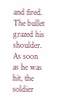and fired. The bullet grazed his shoulder. As soon as he was hit, the soldier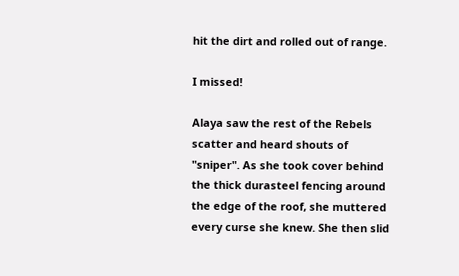hit the dirt and rolled out of range.

I missed!

Alaya saw the rest of the Rebels scatter and heard shouts of "sniper". As she took cover behind the thick durasteel fencing around the edge of the roof, she muttered every curse she knew. She then slid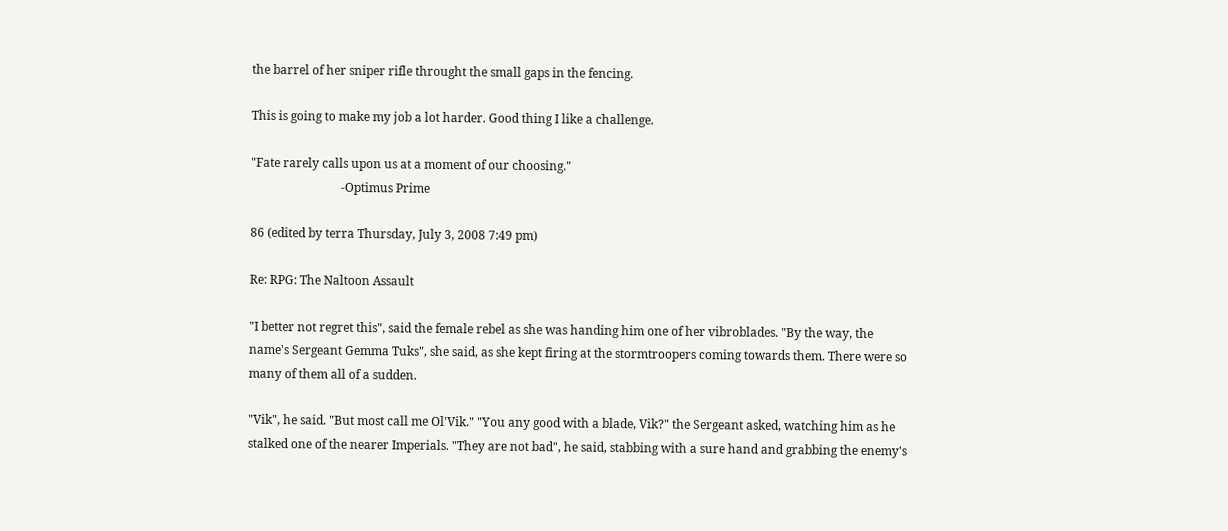the barrel of her sniper rifle throught the small gaps in the fencing.

This is going to make my job a lot harder. Good thing I like a challenge.

"Fate rarely calls upon us at a moment of our choosing."
                              -Optimus Prime

86 (edited by terra Thursday, July 3, 2008 7:49 pm)

Re: RPG: The Naltoon Assault

"I better not regret this", said the female rebel as she was handing him one of her vibroblades. "By the way, the name's Sergeant Gemma Tuks", she said, as she kept firing at the stormtroopers coming towards them. There were so many of them all of a sudden.

"Vik", he said. "But most call me Ol'Vik." "You any good with a blade, Vik?" the Sergeant asked, watching him as he stalked one of the nearer Imperials. "They are not bad", he said, stabbing with a sure hand and grabbing the enemy's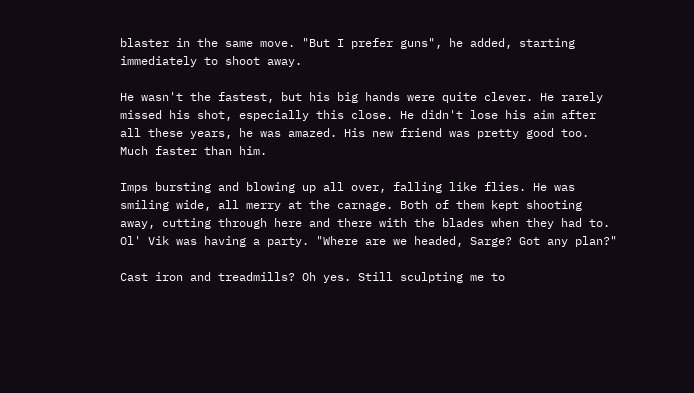blaster in the same move. "But I prefer guns", he added, starting immediately to shoot away.

He wasn't the fastest, but his big hands were quite clever. He rarely missed his shot, especially this close. He didn't lose his aim after all these years, he was amazed. His new friend was pretty good too. Much faster than him.

Imps bursting and blowing up all over, falling like flies. He was smiling wide, all merry at the carnage. Both of them kept shooting away, cutting through here and there with the blades when they had to. Ol' Vik was having a party. "Where are we headed, Sarge? Got any plan?"

Cast iron and treadmills? Oh yes. Still sculpting me to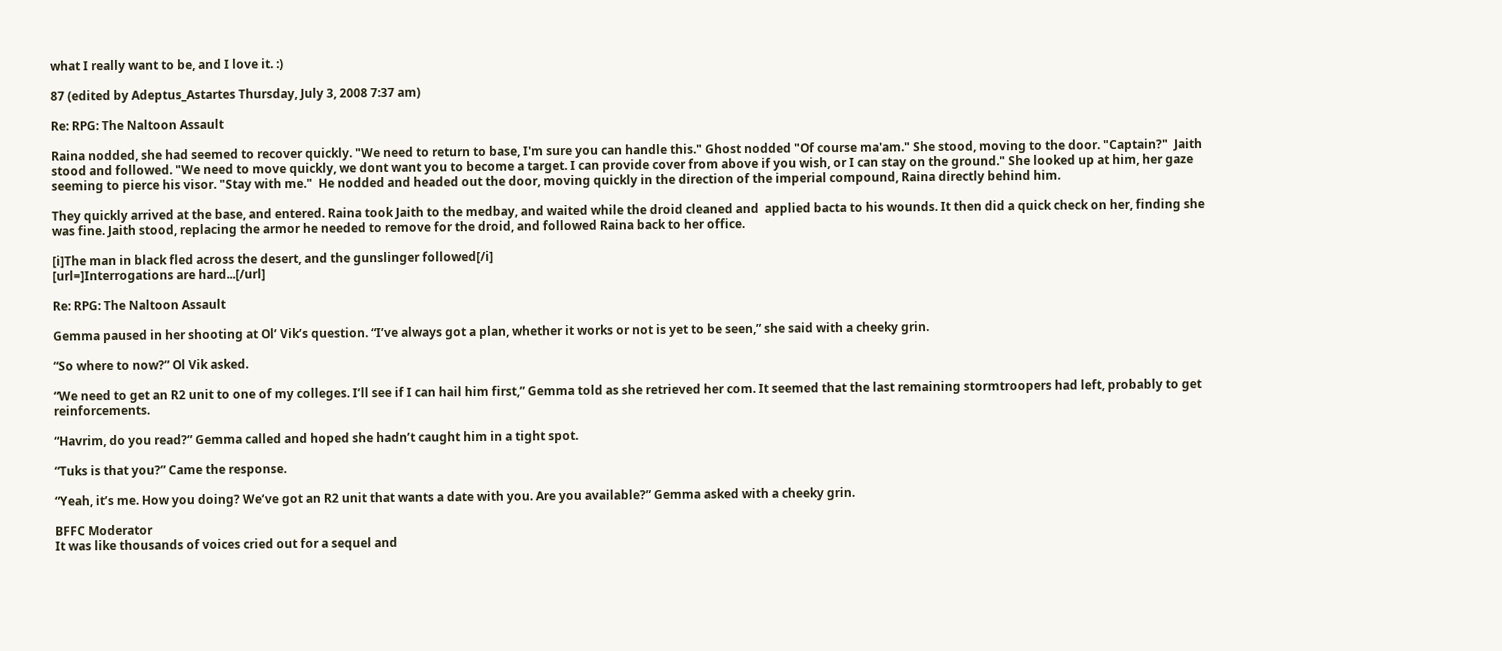what I really want to be, and I love it. :)

87 (edited by Adeptus_Astartes Thursday, July 3, 2008 7:37 am)

Re: RPG: The Naltoon Assault

Raina nodded, she had seemed to recover quickly. "We need to return to base, I'm sure you can handle this." Ghost nodded "Of course ma'am." She stood, moving to the door. "Captain?"  Jaith stood and followed. "We need to move quickly, we dont want you to become a target. I can provide cover from above if you wish, or I can stay on the ground." She looked up at him, her gaze seeming to pierce his visor. "Stay with me."  He nodded and headed out the door, moving quickly in the direction of the imperial compound, Raina directly behind him.

They quickly arrived at the base, and entered. Raina took Jaith to the medbay, and waited while the droid cleaned and  applied bacta to his wounds. It then did a quick check on her, finding she was fine. Jaith stood, replacing the armor he needed to remove for the droid, and followed Raina back to her office.

[i]The man in black fled across the desert, and the gunslinger followed[/i]
[url=]Interrogations are hard...[/url]

Re: RPG: The Naltoon Assault

Gemma paused in her shooting at Ol’ Vik’s question. “I’ve always got a plan, whether it works or not is yet to be seen,” she said with a cheeky grin.

“So where to now?” Ol Vik asked.

“We need to get an R2 unit to one of my colleges. I’ll see if I can hail him first,” Gemma told as she retrieved her com. It seemed that the last remaining stormtroopers had left, probably to get reinforcements.

“Havrim, do you read?” Gemma called and hoped she hadn’t caught him in a tight spot.

“Tuks is that you?” Came the response.

“Yeah, it’s me. How you doing? We’ve got an R2 unit that wants a date with you. Are you available?” Gemma asked with a cheeky grin.

BFFC Moderator
It was like thousands of voices cried out for a sequel and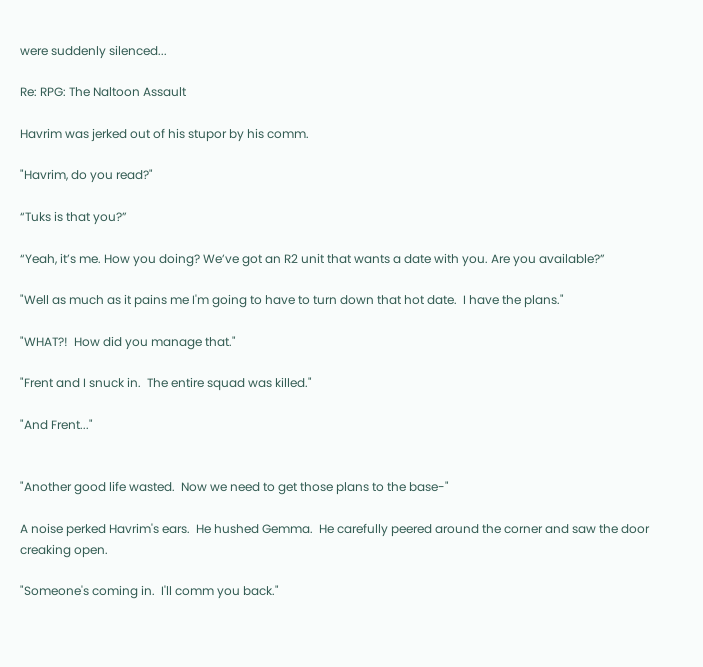were suddenly silenced...

Re: RPG: The Naltoon Assault

Havrim was jerked out of his stupor by his comm.

"Havrim, do you read?"

“Tuks is that you?”

“Yeah, it’s me. How you doing? We’ve got an R2 unit that wants a date with you. Are you available?”

"Well as much as it pains me I'm going to have to turn down that hot date.  I have the plans."

"WHAT?!  How did you manage that."

"Frent and I snuck in.  The entire squad was killed."

"And Frent..."


"Another good life wasted.  Now we need to get those plans to the base-"

A noise perked Havrim's ears.  He hushed Gemma.  He carefully peered around the corner and saw the door creaking open.

"Someone's coming in.  I'll comm you back."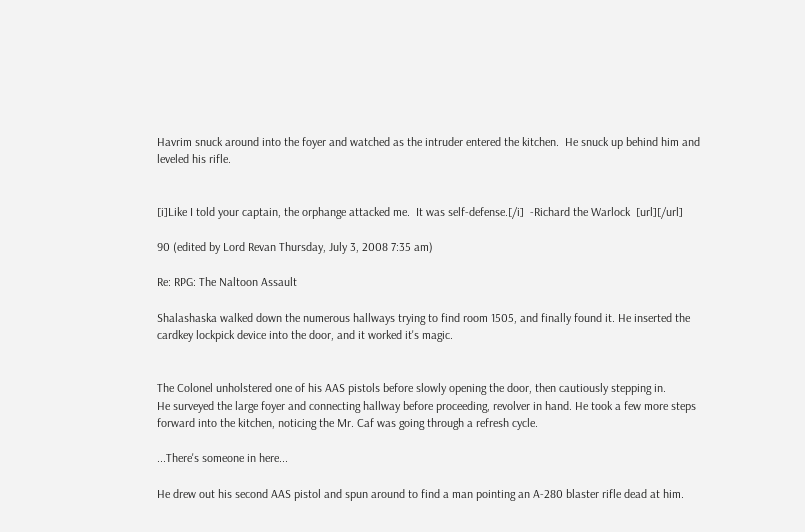Havrim snuck around into the foyer and watched as the intruder entered the kitchen.  He snuck up behind him and leveled his rifle.


[i]Like I told your captain, the orphange attacked me.  It was self-defense.[/i]  -Richard the Warlock  [url][/url]

90 (edited by Lord Revan Thursday, July 3, 2008 7:35 am)

Re: RPG: The Naltoon Assault

Shalashaska walked down the numerous hallways trying to find room 1505, and finally found it. He inserted the cardkey lockpick device into the door, and it worked it's magic.


The Colonel unholstered one of his AAS pistols before slowly opening the door, then cautiously stepping in.
He surveyed the large foyer and connecting hallway before proceeding, revolver in hand. He took a few more steps forward into the kitchen, noticing the Mr. Caf was going through a refresh cycle.

...There's someone in here...

He drew out his second AAS pistol and spun around to find a man pointing an A-280 blaster rifle dead at him.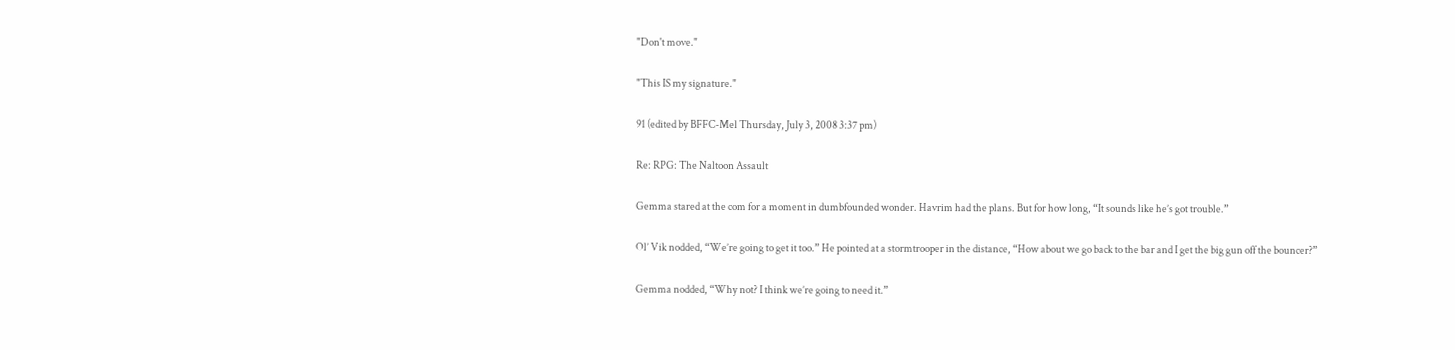"Don't move."

"This IS my signature."

91 (edited by BFFC-Mel Thursday, July 3, 2008 3:37 pm)

Re: RPG: The Naltoon Assault

Gemma stared at the com for a moment in dumbfounded wonder. Havrim had the plans. But for how long, “It sounds like he’s got trouble.”

Ol’ Vik nodded, “We’re going to get it too.” He pointed at a stormtrooper in the distance, “How about we go back to the bar and I get the big gun off the bouncer?”

Gemma nodded, “Why not? I think we’re going to need it.”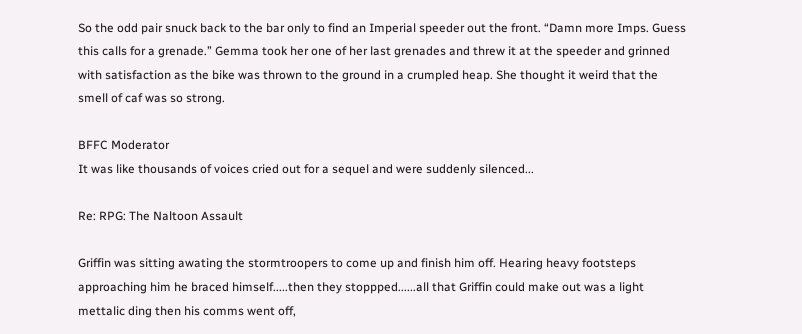So the odd pair snuck back to the bar only to find an Imperial speeder out the front. “Damn more Imps. Guess this calls for a grenade.” Gemma took her one of her last grenades and threw it at the speeder and grinned with satisfaction as the bike was thrown to the ground in a crumpled heap. She thought it weird that the smell of caf was so strong.

BFFC Moderator
It was like thousands of voices cried out for a sequel and were suddenly silenced...

Re: RPG: The Naltoon Assault

Griffin was sitting awating the stormtroopers to come up and finish him off. Hearing heavy footsteps approaching him he braced himself.....then they stoppped......all that Griffin could make out was a light mettalic ding then his comms went off,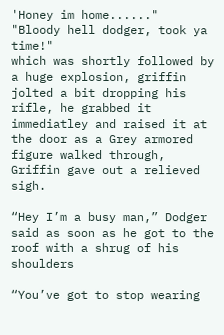'Honey im home......"
"Bloody hell dodger, took ya time!"
which was shortly followed by a huge explosion, griffin jolted a bit dropping his rifle, he grabbed it immediatley and raised it at the door as a Grey armored figure walked through, Griffin gave out a relieved sigh.

“Hey I’m a busy man,” Dodger said as soon as he got to the roof with a shrug of his shoulders

“You’ve got to stop wearing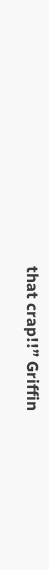that crap!!” Griffin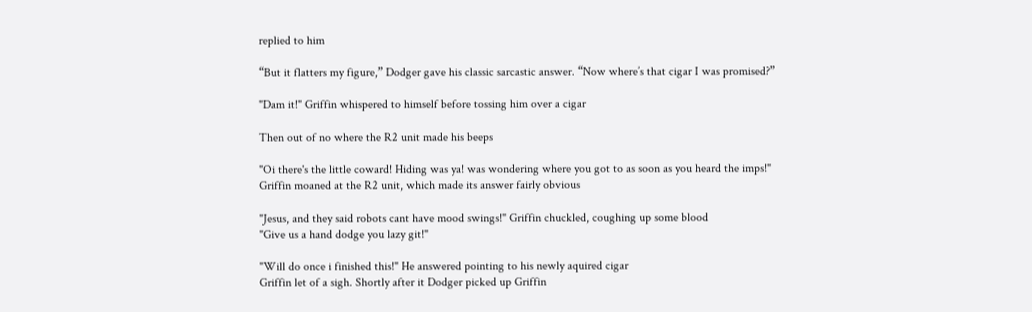replied to him

“But it flatters my figure,” Dodger gave his classic sarcastic answer. “Now where’s that cigar I was promised?”

"Dam it!" Griffin whispered to himself before tossing him over a cigar

Then out of no where the R2 unit made his beeps

"Oi there's the little coward! Hiding was ya! was wondering where you got to as soon as you heard the imps!" Griffin moaned at the R2 unit, which made its answer fairly obvious

"Jesus, and they said robots cant have mood swings!" Griffin chuckled, coughing up some blood
"Give us a hand dodge you lazy git!"

"Will do once i finished this!" He answered pointing to his newly aquired cigar
Griffin let of a sigh. Shortly after it Dodger picked up Griffin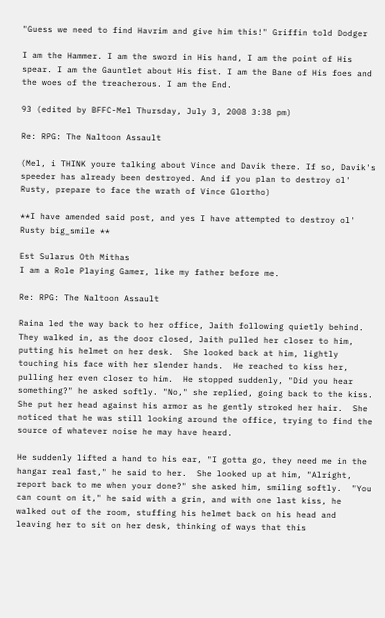"Guess we need to find Havrim and give him this!" Griffin told Dodger

I am the Hammer. I am the sword in His hand, I am the point of His spear. I am the Gauntlet about His fist. I am the Bane of His foes and the woes of the treacherous. I am the End.

93 (edited by BFFC-Mel Thursday, July 3, 2008 3:38 pm)

Re: RPG: The Naltoon Assault

(Mel, i THINK youre talking about Vince and Davik there. If so, Davik's speeder has already been destroyed. And if you plan to destroy ol' Rusty, prepare to face the wrath of Vince Glortho)

**I have amended said post, and yes I have attempted to destroy ol' Rusty big_smile **

Est Sularus Oth Mithas
I am a Role Playing Gamer, like my father before me.

Re: RPG: The Naltoon Assault

Raina led the way back to her office, Jaith following quietly behind.  They walked in, as the door closed, Jaith pulled her closer to him, putting his helmet on her desk.  She looked back at him, lightly touching his face with her slender hands.  He reached to kiss her, pulling her even closer to him.  He stopped suddenly, "Did you hear something?" he asked softly. "No," she replied, going back to the kiss.  She put her head against his armor as he gently stroked her hair.  She noticed that he was still looking around the office, trying to find the source of whatever noise he may have heard.

He suddenly lifted a hand to his ear, "I gotta go, they need me in the hangar real fast," he said to her.  She looked up at him, "Alright, report back to me when your done?" she asked him, smiling softly.  "You can count on it," he said with a grin, and with one last kiss, he walked out of the room, stuffing his helmet back on his head and leaving her to sit on her desk, thinking of ways that this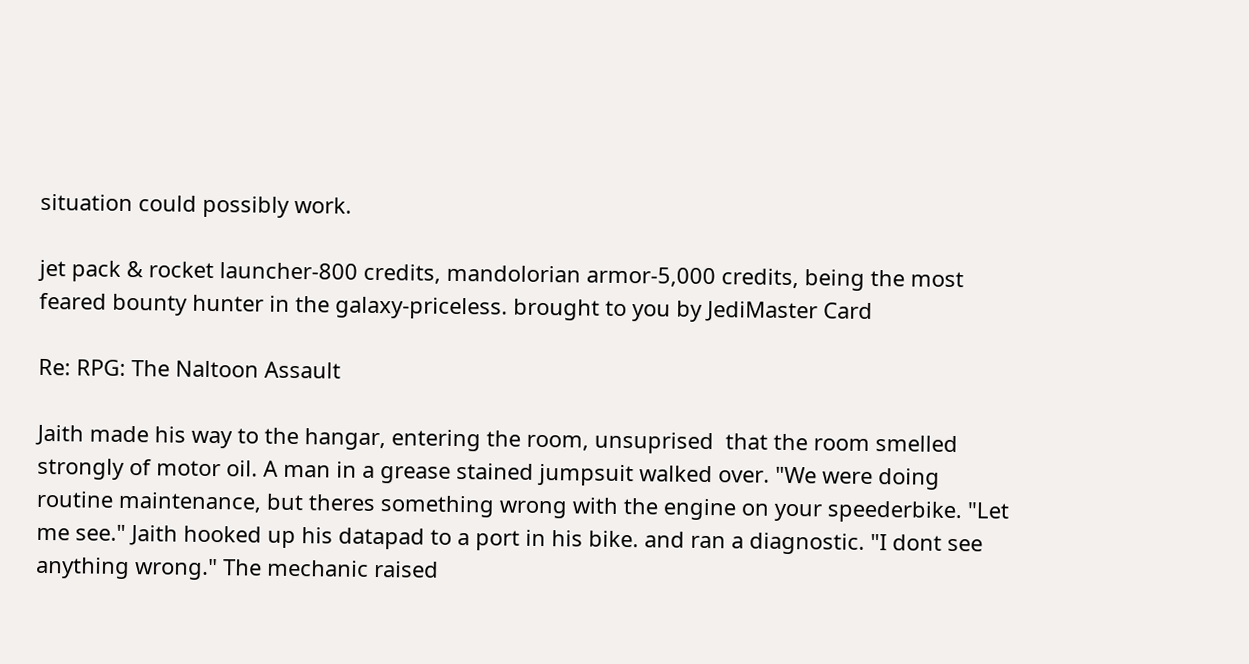situation could possibly work.

jet pack & rocket launcher-800 credits, mandolorian armor-5,000 credits, being the most feared bounty hunter in the galaxy-priceless. brought to you by JediMaster Card

Re: RPG: The Naltoon Assault

Jaith made his way to the hangar, entering the room, unsuprised  that the room smelled strongly of motor oil. A man in a grease stained jumpsuit walked over. "We were doing routine maintenance, but theres something wrong with the engine on your speederbike. "Let me see." Jaith hooked up his datapad to a port in his bike. and ran a diagnostic. "I dont see anything wrong." The mechanic raised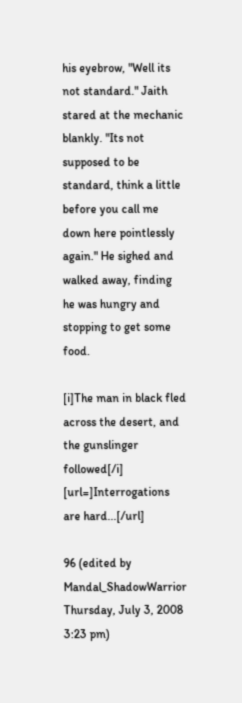his eyebrow, "Well its not standard." Jaith stared at the mechanic blankly. "Its not supposed to be standard, think a little before you call me down here pointlessly again." He sighed and walked away, finding he was hungry and stopping to get some food.

[i]The man in black fled across the desert, and the gunslinger followed[/i]
[url=]Interrogations are hard...[/url]

96 (edited by Mandal_ShadowWarrior Thursday, July 3, 2008 3:23 pm)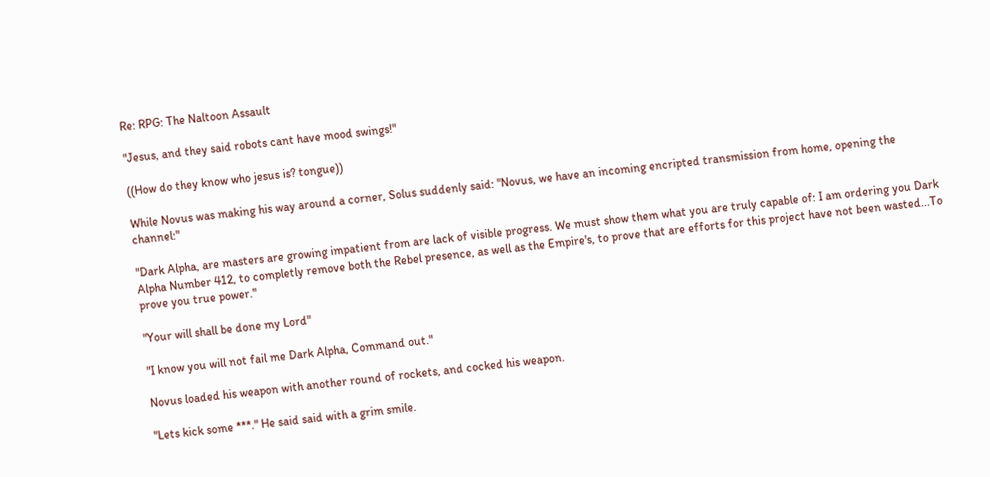Re: RPG: The Naltoon Assault

"Jesus, and they said robots cant have mood swings!"

((How do they know who jesus is? tongue))

While Novus was making his way around a corner, Solus suddenly said: "Novus, we have an incoming encripted transmission from home, opening the channel:"

"Dark Alpha, are masters are growing impatient from are lack of visible progress. We must show them what you are truly capable of: I am ordering you Dark Alpha Number 412, to completly remove both the Rebel presence, as well as the Empire's, to prove that are efforts for this project have not been wasted...To prove you true power."

"Your will shall be done my Lord"

"I know you will not fail me Dark Alpha, Command out."

Novus loaded his weapon with another round of rockets, and cocked his weapon.

"Lets kick some ***." He said said with a grim smile.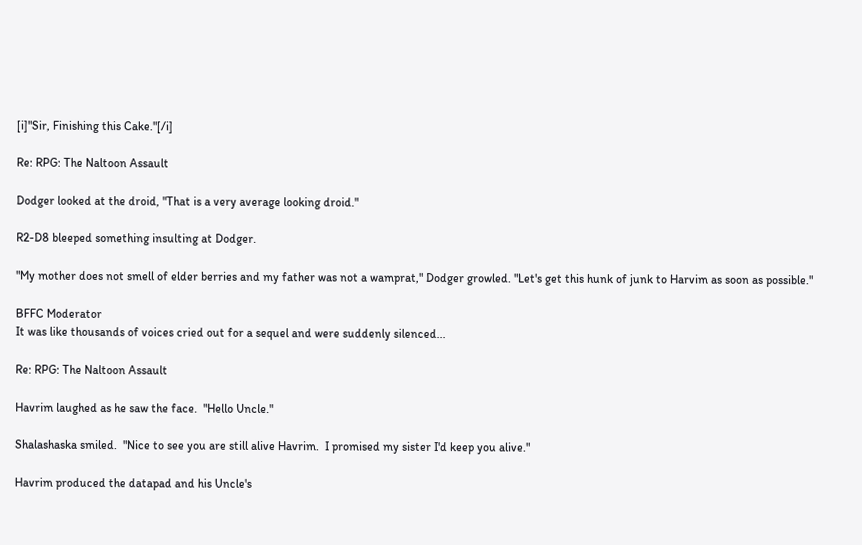[i]"Sir, Finishing this Cake."[/i]

Re: RPG: The Naltoon Assault

Dodger looked at the droid, "That is a very average looking droid."

R2-D8 bleeped something insulting at Dodger.

"My mother does not smell of elder berries and my father was not a wamprat," Dodger growled. "Let's get this hunk of junk to Harvim as soon as possible."

BFFC Moderator
It was like thousands of voices cried out for a sequel and were suddenly silenced...

Re: RPG: The Naltoon Assault

Havrim laughed as he saw the face.  "Hello Uncle."

Shalashaska smiled.  "Nice to see you are still alive Havrim.  I promised my sister I'd keep you alive."

Havrim produced the datapad and his Uncle's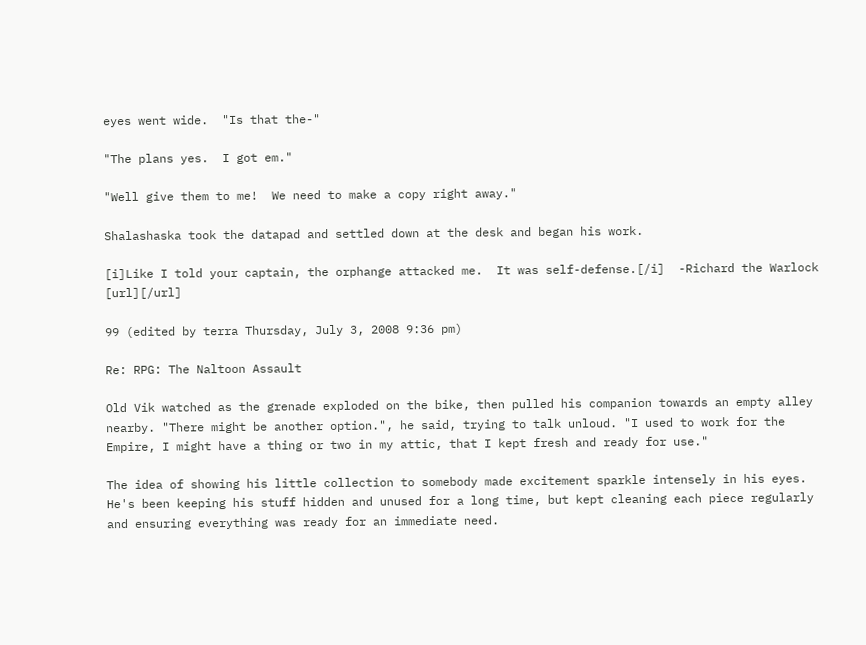eyes went wide.  "Is that the-"

"The plans yes.  I got em."

"Well give them to me!  We need to make a copy right away."

Shalashaska took the datapad and settled down at the desk and began his work.

[i]Like I told your captain, the orphange attacked me.  It was self-defense.[/i]  -Richard the Warlock  [url][/url]

99 (edited by terra Thursday, July 3, 2008 9:36 pm)

Re: RPG: The Naltoon Assault

Old Vik watched as the grenade exploded on the bike, then pulled his companion towards an empty alley nearby. "There might be another option.", he said, trying to talk unloud. "I used to work for the Empire, I might have a thing or two in my attic, that I kept fresh and ready for use."

The idea of showing his little collection to somebody made excitement sparkle intensely in his eyes. He's been keeping his stuff hidden and unused for a long time, but kept cleaning each piece regularly and ensuring everything was ready for an immediate need.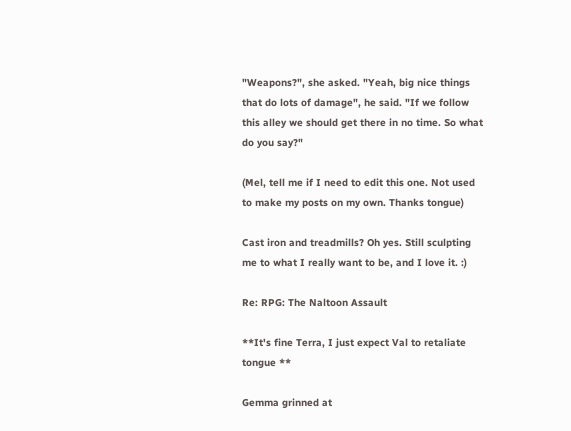"Weapons?", she asked. "Yeah, big nice things that do lots of damage", he said. "If we follow this alley we should get there in no time. So what do you say?"

(Mel, tell me if I need to edit this one. Not used to make my posts on my own. Thanks tongue)

Cast iron and treadmills? Oh yes. Still sculpting me to what I really want to be, and I love it. :)

Re: RPG: The Naltoon Assault

**It's fine Terra, I just expect Val to retaliate tongue **

Gemma grinned at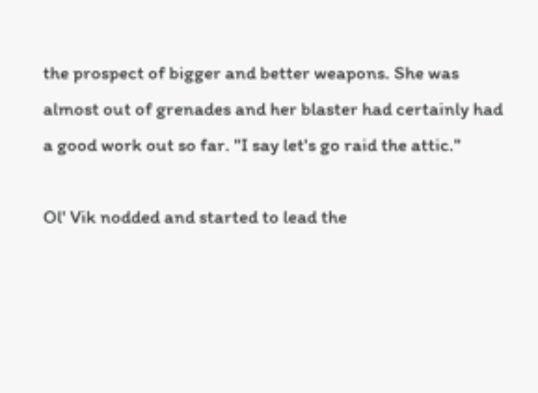the prospect of bigger and better weapons. She was almost out of grenades and her blaster had certainly had a good work out so far. "I say let's go raid the attic."

Ol' Vik nodded and started to lead the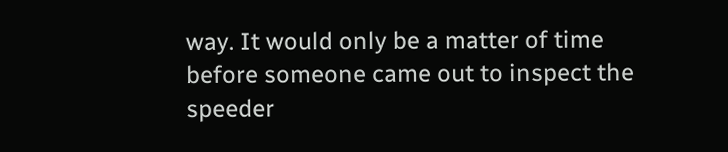way. It would only be a matter of time before someone came out to inspect the speeder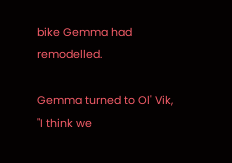bike Gemma had remodelled.

Gemma turned to Ol' Vik, "I think we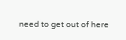need to get out of here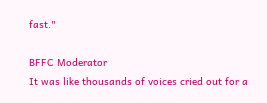fast."

BFFC Moderator
It was like thousands of voices cried out for a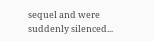sequel and were suddenly silenced...